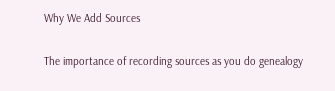Why We Add Sources

The importance of recording sources as you do genealogy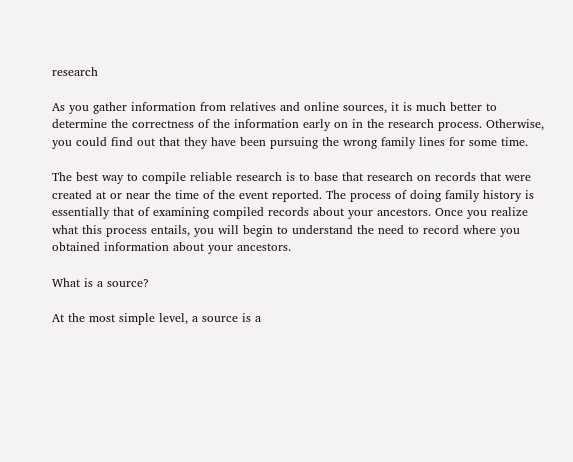research

As you gather information from relatives and online sources, it is much better to determine the correctness of the information early on in the research process. Otherwise, you could find out that they have been pursuing the wrong family lines for some time.

The best way to compile reliable research is to base that research on records that were created at or near the time of the event reported. The process of doing family history is essentially that of examining compiled records about your ancestors. Once you realize what this process entails, you will begin to understand the need to record where you obtained information about your ancestors.

What is a source?

At the most simple level, a source is a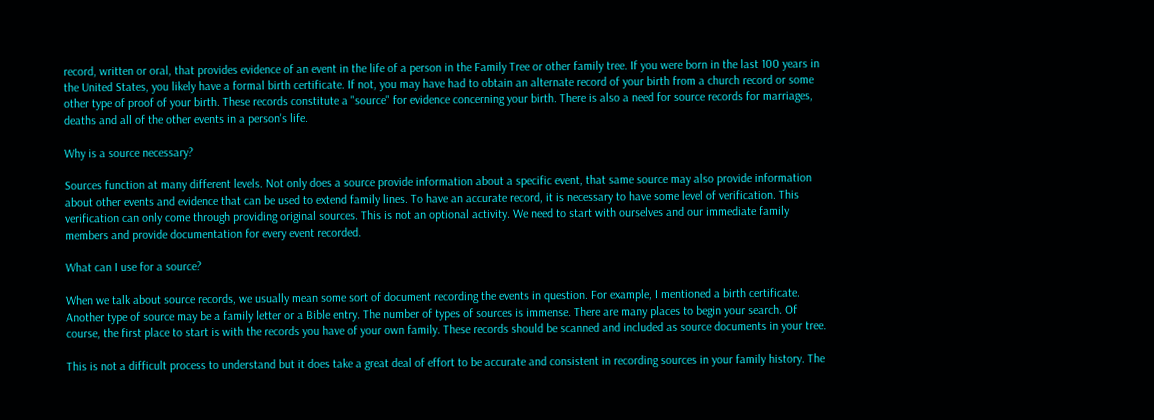record, written or oral, that provides evidence of an event in the life of a person in the Family Tree or other family tree. If you were born in the last 100 years in the United States, you likely have a formal birth certificate. If not, you may have had to obtain an alternate record of your birth from a church record or some other type of proof of your birth. These records constitute a "source" for evidence concerning your birth. There is also a need for source records for marriages, deaths and all of the other events in a person's life.

Why is a source necessary?

Sources function at many different levels. Not only does a source provide information about a specific event, that same source may also provide information about other events and evidence that can be used to extend family lines. To have an accurate record, it is necessary to have some level of verification. This verification can only come through providing original sources. This is not an optional activity. We need to start with ourselves and our immediate family members and provide documentation for every event recorded.

What can I use for a source?

When we talk about source records, we usually mean some sort of document recording the events in question. For example, I mentioned a birth certificate. Another type of source may be a family letter or a Bible entry. The number of types of sources is immense. There are many places to begin your search. Of course, the first place to start is with the records you have of your own family. These records should be scanned and included as source documents in your tree.

This is not a difficult process to understand but it does take a great deal of effort to be accurate and consistent in recording sources in your family history. The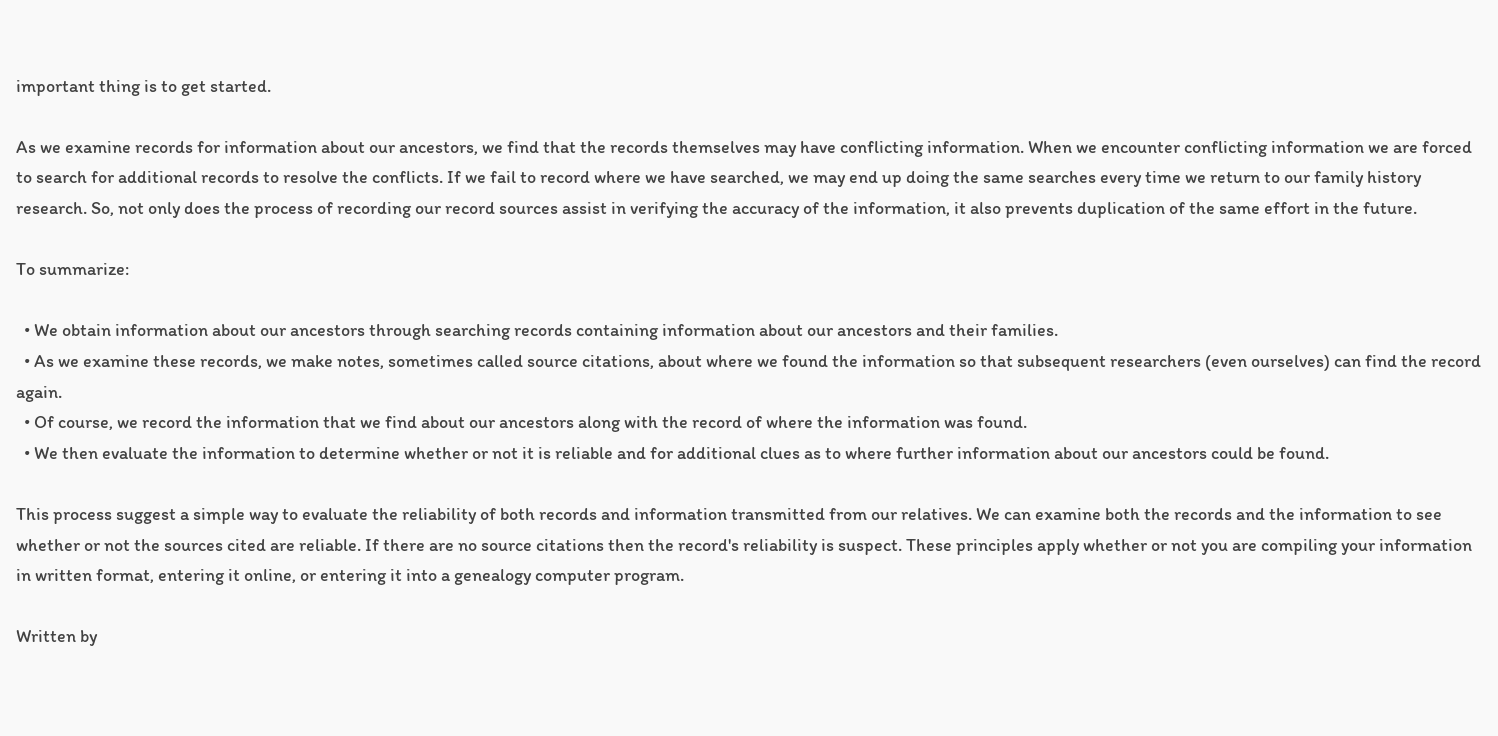important thing is to get started.

As we examine records for information about our ancestors, we find that the records themselves may have conflicting information. When we encounter conflicting information we are forced to search for additional records to resolve the conflicts. If we fail to record where we have searched, we may end up doing the same searches every time we return to our family history research. So, not only does the process of recording our record sources assist in verifying the accuracy of the information, it also prevents duplication of the same effort in the future.

To summarize:

  • We obtain information about our ancestors through searching records containing information about our ancestors and their families.
  • As we examine these records, we make notes, sometimes called source citations, about where we found the information so that subsequent researchers (even ourselves) can find the record again.
  • Of course, we record the information that we find about our ancestors along with the record of where the information was found.
  • We then evaluate the information to determine whether or not it is reliable and for additional clues as to where further information about our ancestors could be found.

This process suggest a simple way to evaluate the reliability of both records and information transmitted from our relatives. We can examine both the records and the information to see whether or not the sources cited are reliable. If there are no source citations then the record's reliability is suspect. These principles apply whether or not you are compiling your information in written format, entering it online, or entering it into a genealogy computer program.

Written by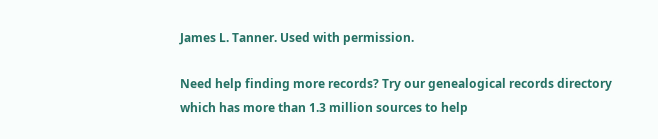James L. Tanner. Used with permission.

Need help finding more records? Try our genealogical records directory which has more than 1.3 million sources to help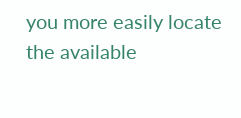you more easily locate the available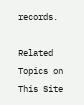records.

Related Topics on This Site